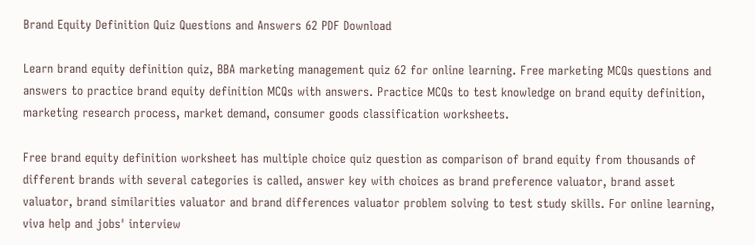Brand Equity Definition Quiz Questions and Answers 62 PDF Download

Learn brand equity definition quiz, BBA marketing management quiz 62 for online learning. Free marketing MCQs questions and answers to practice brand equity definition MCQs with answers. Practice MCQs to test knowledge on brand equity definition, marketing research process, market demand, consumer goods classification worksheets.

Free brand equity definition worksheet has multiple choice quiz question as comparison of brand equity from thousands of different brands with several categories is called, answer key with choices as brand preference valuator, brand asset valuator, brand similarities valuator and brand differences valuator problem solving to test study skills. For online learning, viva help and jobs' interview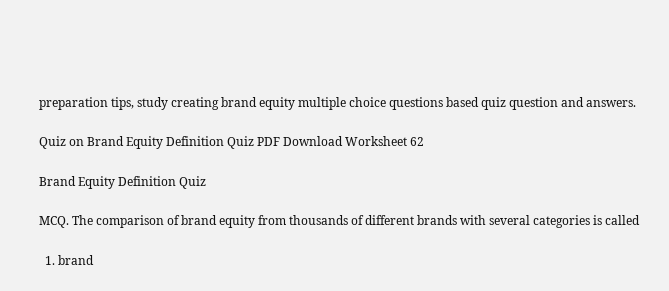preparation tips, study creating brand equity multiple choice questions based quiz question and answers.

Quiz on Brand Equity Definition Quiz PDF Download Worksheet 62

Brand Equity Definition Quiz

MCQ. The comparison of brand equity from thousands of different brands with several categories is called

  1. brand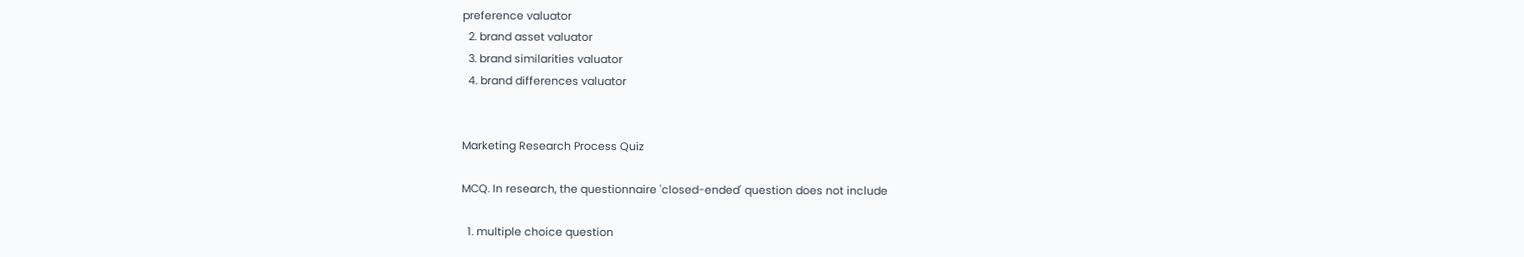preference valuator
  2. brand asset valuator
  3. brand similarities valuator
  4. brand differences valuator


Marketing Research Process Quiz

MCQ. In research, the questionnaire 'closed-ended' question does not include

  1. multiple choice question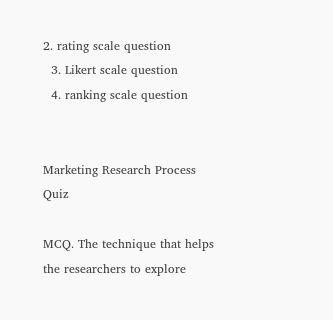2. rating scale question
  3. Likert scale question
  4. ranking scale question


Marketing Research Process Quiz

MCQ. The technique that helps the researchers to explore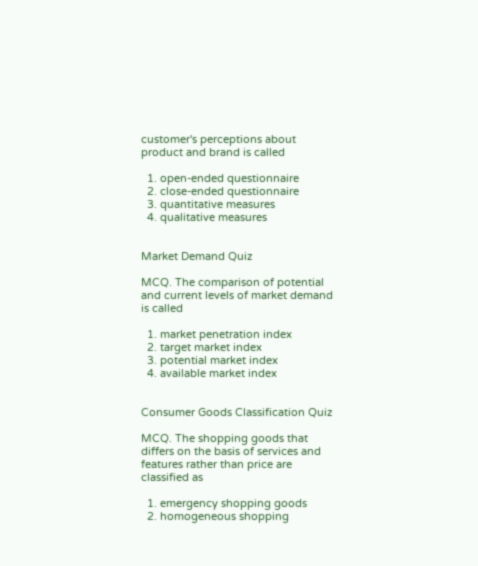customer's perceptions about product and brand is called

  1. open-ended questionnaire
  2. close-ended questionnaire
  3. quantitative measures
  4. qualitative measures


Market Demand Quiz

MCQ. The comparison of potential and current levels of market demand is called

  1. market penetration index
  2. target market index
  3. potential market index
  4. available market index


Consumer Goods Classification Quiz

MCQ. The shopping goods that differs on the basis of services and features rather than price are classified as

  1. emergency shopping goods
  2. homogeneous shopping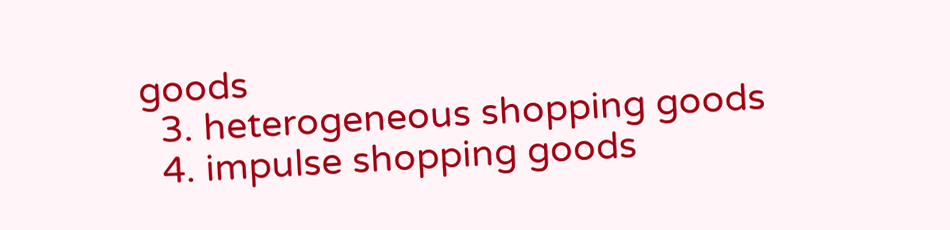goods
  3. heterogeneous shopping goods
  4. impulse shopping goods